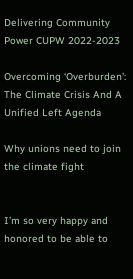Delivering Community Power CUPW 2022-2023

Overcoming ‘Overburden’:
The Climate Crisis And A Unified Left Agenda

Why unions need to join the climate fight


I’m so very happy and honored to be able to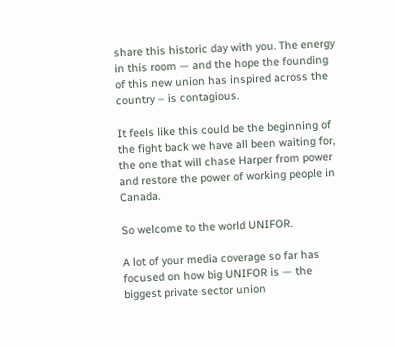share this historic day with you. The energy in this room — and the hope the founding of this new union has inspired across the country – is contagious.

It feels like this could be the beginning of the fight back we have all been waiting for, the one that will chase Harper from power and restore the power of working people in Canada.

So welcome to the world UNIFOR.

A lot of your media coverage so far has focused on how big UNIFOR is — the biggest private sector union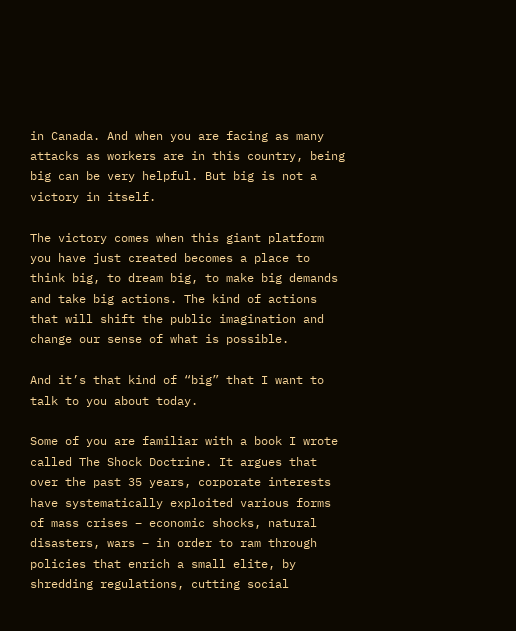in Canada. And when you are facing as many attacks as workers are in this country, being big can be very helpful. But big is not a victory in itself.

The victory comes when this giant platform you have just created becomes a place to think big, to dream big, to make big demands and take big actions. The kind of actions that will shift the public imagination and change our sense of what is possible.

And it’s that kind of “big” that I want to talk to you about today.

Some of you are familiar with a book I wrote called The Shock Doctrine. It argues that over the past 35 years, corporate interests have systematically exploited various forms of mass crises – economic shocks, natural disasters, wars – in order to ram through policies that enrich a small elite, by shredding regulations, cutting social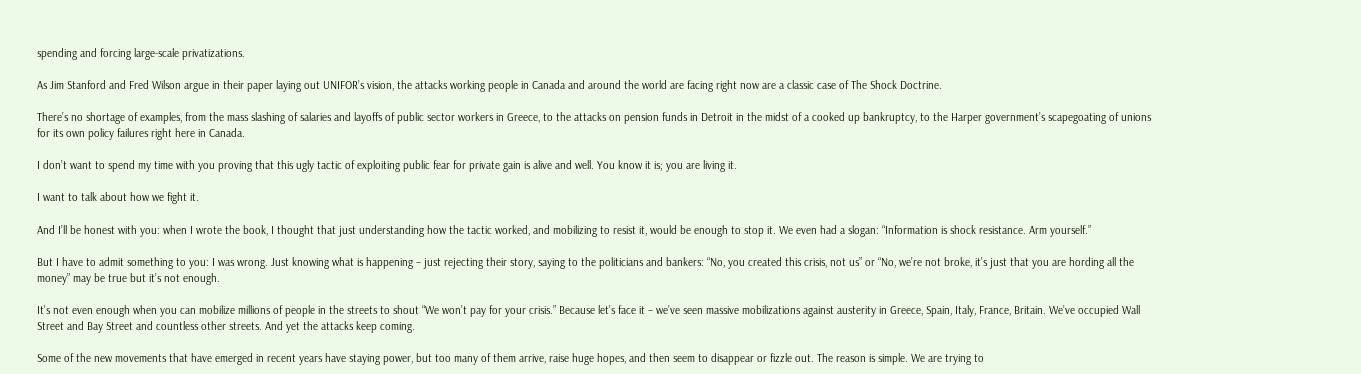spending and forcing large-scale privatizations.

As Jim Stanford and Fred Wilson argue in their paper laying out UNIFOR’s vision, the attacks working people in Canada and around the world are facing right now are a classic case of The Shock Doctrine.

There’s no shortage of examples, from the mass slashing of salaries and layoffs of public sector workers in Greece, to the attacks on pension funds in Detroit in the midst of a cooked up bankruptcy, to the Harper government’s scapegoating of unions for its own policy failures right here in Canada.

I don’t want to spend my time with you proving that this ugly tactic of exploiting public fear for private gain is alive and well. You know it is; you are living it.

I want to talk about how we fight it.

And I’ll be honest with you: when I wrote the book, I thought that just understanding how the tactic worked, and mobilizing to resist it, would be enough to stop it. We even had a slogan: “Information is shock resistance. Arm yourself.”

But I have to admit something to you: I was wrong. Just knowing what is happening – just rejecting their story, saying to the politicians and bankers: “No, you created this crisis, not us” or “No, we’re not broke, it’s just that you are hording all the money” may be true but it’s not enough.

It’s not even enough when you can mobilize millions of people in the streets to shout “We won’t pay for your crisis.” Because let’s face it – we’ve seen massive mobilizations against austerity in Greece, Spain, Italy, France, Britain. We’ve occupied Wall Street and Bay Street and countless other streets. And yet the attacks keep coming.

Some of the new movements that have emerged in recent years have staying power, but too many of them arrive, raise huge hopes, and then seem to disappear or fizzle out. The reason is simple. We are trying to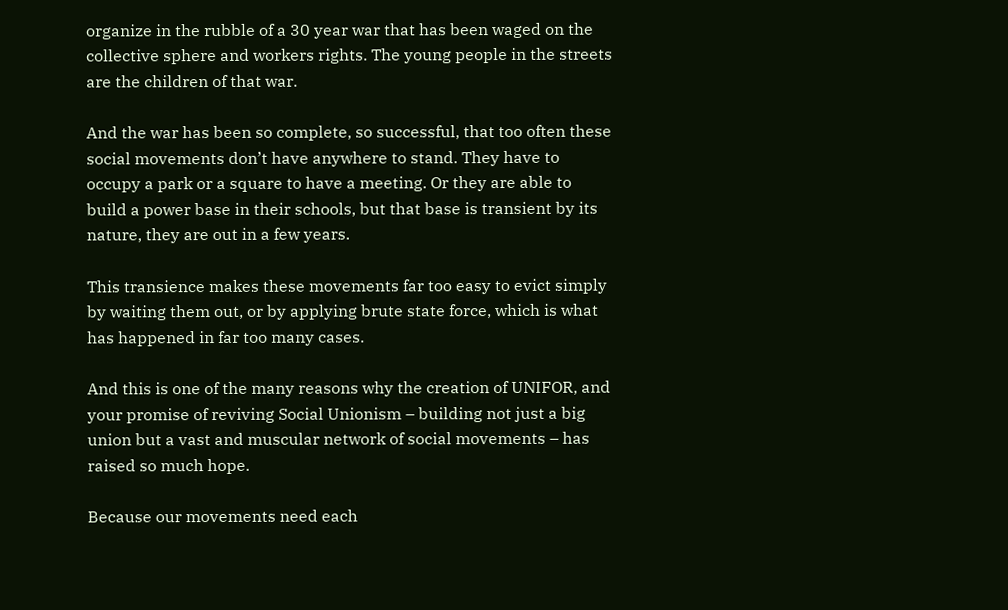organize in the rubble of a 30 year war that has been waged on the collective sphere and workers rights. The young people in the streets are the children of that war.

And the war has been so complete, so successful, that too often these social movements don’t have anywhere to stand. They have to occupy a park or a square to have a meeting. Or they are able to build a power base in their schools, but that base is transient by its nature, they are out in a few years.

This transience makes these movements far too easy to evict simply by waiting them out, or by applying brute state force, which is what has happened in far too many cases.

And this is one of the many reasons why the creation of UNIFOR, and your promise of reviving Social Unionism – building not just a big union but a vast and muscular network of social movements – has raised so much hope.

Because our movements need each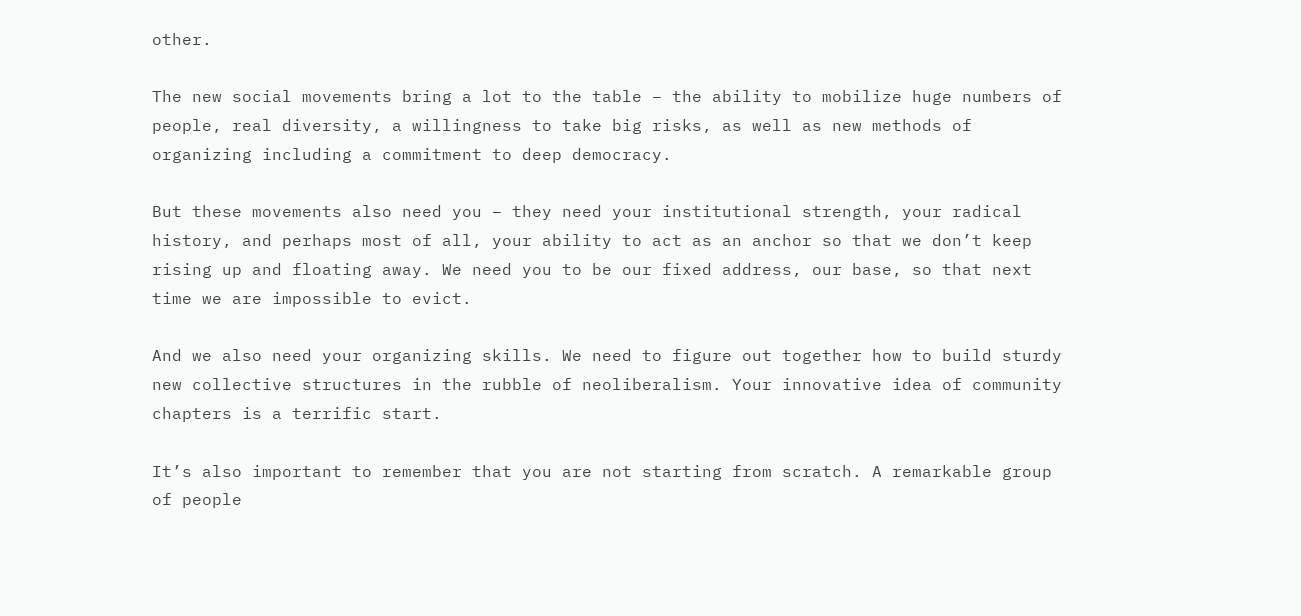other.

The new social movements bring a lot to the table – the ability to mobilize huge numbers of people, real diversity, a willingness to take big risks, as well as new methods of organizing including a commitment to deep democracy.

But these movements also need you – they need your institutional strength, your radical history, and perhaps most of all, your ability to act as an anchor so that we don’t keep rising up and floating away. We need you to be our fixed address, our base, so that next time we are impossible to evict.

And we also need your organizing skills. We need to figure out together how to build sturdy new collective structures in the rubble of neoliberalism. Your innovative idea of community chapters is a terrific start.

It’s also important to remember that you are not starting from scratch. A remarkable group of people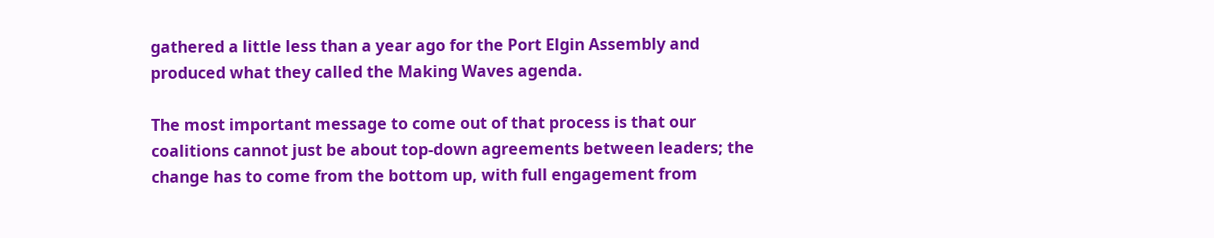gathered a little less than a year ago for the Port Elgin Assembly and produced what they called the Making Waves agenda.

The most important message to come out of that process is that our coalitions cannot just be about top-down agreements between leaders; the change has to come from the bottom up, with full engagement from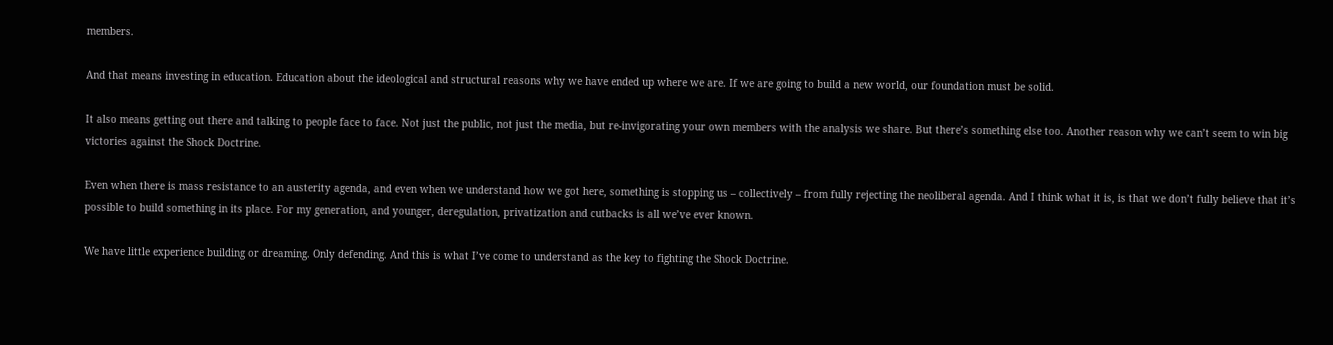members.

And that means investing in education. Education about the ideological and structural reasons why we have ended up where we are. If we are going to build a new world, our foundation must be solid.

It also means getting out there and talking to people face to face. Not just the public, not just the media, but re-invigorating your own members with the analysis we share. But there’s something else too. Another reason why we can’t seem to win big victories against the Shock Doctrine.

Even when there is mass resistance to an austerity agenda, and even when we understand how we got here, something is stopping us – collectively – from fully rejecting the neoliberal agenda. And I think what it is, is that we don’t fully believe that it’s possible to build something in its place. For my generation, and younger, deregulation, privatization and cutbacks is all we’ve ever known.

We have little experience building or dreaming. Only defending. And this is what I’ve come to understand as the key to fighting the Shock Doctrine.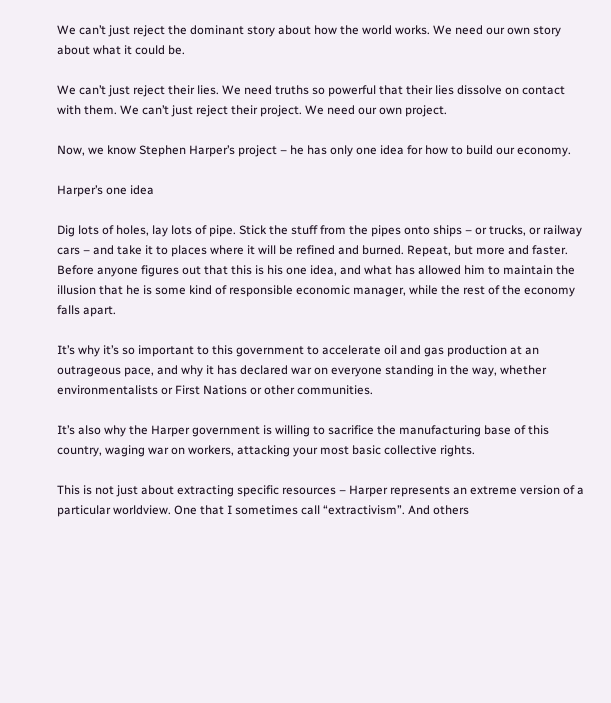We can’t just reject the dominant story about how the world works. We need our own story about what it could be.

We can’t just reject their lies. We need truths so powerful that their lies dissolve on contact with them. We can’t just reject their project. We need our own project.

Now, we know Stephen Harper’s project – he has only one idea for how to build our economy.

Harper’s one idea

Dig lots of holes, lay lots of pipe. Stick the stuff from the pipes onto ships – or trucks, or railway cars – and take it to places where it will be refined and burned. Repeat, but more and faster. Before anyone figures out that this is his one idea, and what has allowed him to maintain the illusion that he is some kind of responsible economic manager, while the rest of the economy falls apart.

It’s why it’s so important to this government to accelerate oil and gas production at an outrageous pace, and why it has declared war on everyone standing in the way, whether environmentalists or First Nations or other communities.

It’s also why the Harper government is willing to sacrifice the manufacturing base of this country, waging war on workers, attacking your most basic collective rights.

This is not just about extracting specific resources – Harper represents an extreme version of a particular worldview. One that I sometimes call “extractivism”. And others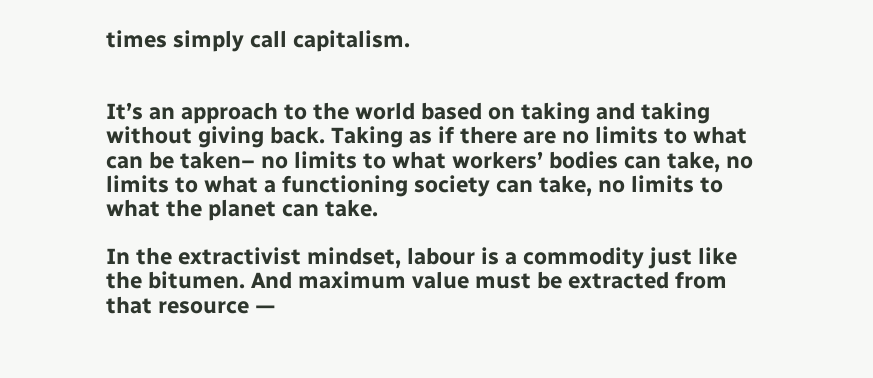times simply call capitalism.


It’s an approach to the world based on taking and taking without giving back. Taking as if there are no limits to what can be taken– no limits to what workers’ bodies can take, no limits to what a functioning society can take, no limits to what the planet can take.

In the extractivist mindset, labour is a commodity just like the bitumen. And maximum value must be extracted from that resource —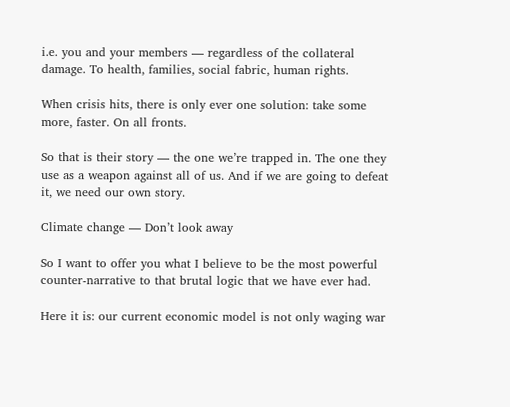i.e. you and your members — regardless of the collateral damage. To health, families, social fabric, human rights.

When crisis hits, there is only ever one solution: take some more, faster. On all fronts.

So that is their story — the one we’re trapped in. The one they use as a weapon against all of us. And if we are going to defeat it, we need our own story.

Climate change — Don’t look away

So I want to offer you what I believe to be the most powerful counter-narrative to that brutal logic that we have ever had.

Here it is: our current economic model is not only waging war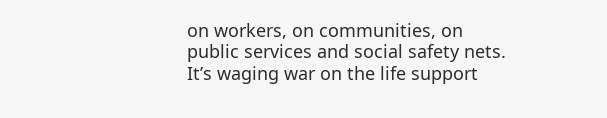on workers, on communities, on public services and social safety nets. It’s waging war on the life support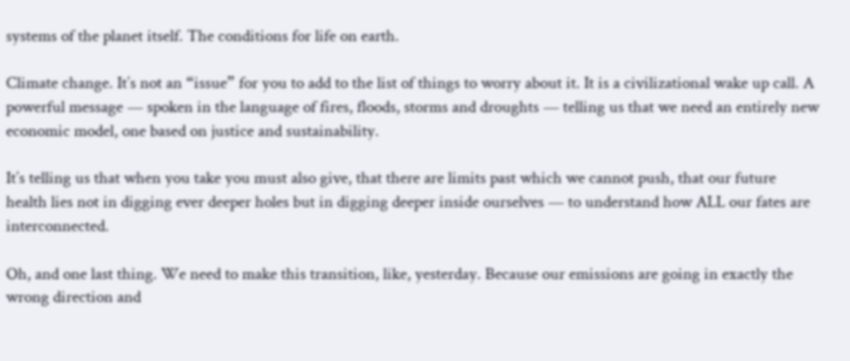systems of the planet itself. The conditions for life on earth.

Climate change. It’s not an “issue” for you to add to the list of things to worry about it. It is a civilizational wake up call. A powerful message — spoken in the language of fires, floods, storms and droughts — telling us that we need an entirely new economic model, one based on justice and sustainability.

It’s telling us that when you take you must also give, that there are limits past which we cannot push, that our future health lies not in digging ever deeper holes but in digging deeper inside ourselves — to understand how ALL our fates are interconnected.

Oh, and one last thing. We need to make this transition, like, yesterday. Because our emissions are going in exactly the wrong direction and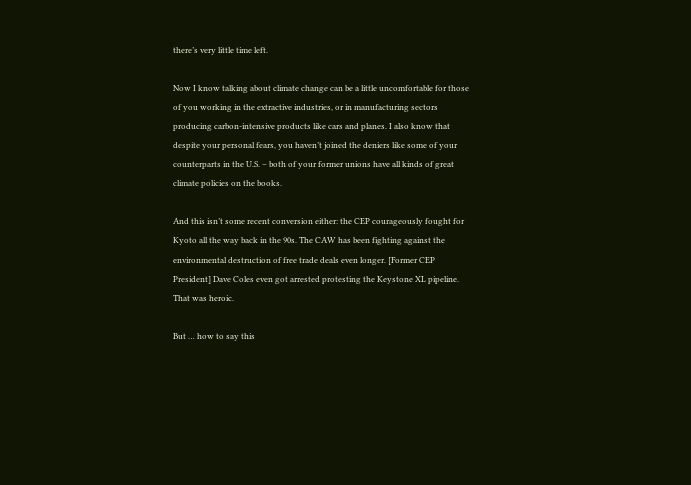there’s very little time left.

Now I know talking about climate change can be a little uncomfortable for those of you working in the extractive industries, or in manufacturing sectors producing carbon-intensive products like cars and planes. I also know that despite your personal fears, you haven’t joined the deniers like some of your counterparts in the U.S. – both of your former unions have all kinds of great climate policies on the books.

And this isn’t some recent conversion either: the CEP courageously fought for Kyoto all the way back in the 90s. The CAW has been fighting against the environmental destruction of free trade deals even longer. [Former CEP President] Dave Coles even got arrested protesting the Keystone XL pipeline. That was heroic.

But … how to say this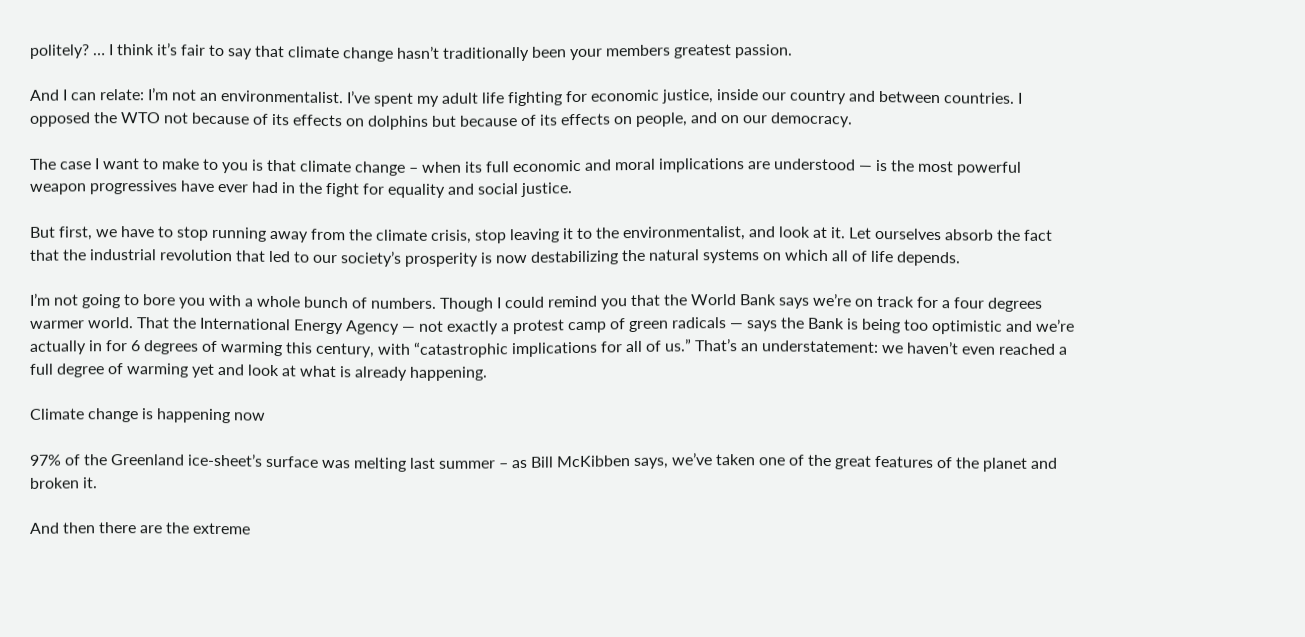politely? … I think it’s fair to say that climate change hasn’t traditionally been your members greatest passion.

And I can relate: I’m not an environmentalist. I’ve spent my adult life fighting for economic justice, inside our country and between countries. I opposed the WTO not because of its effects on dolphins but because of its effects on people, and on our democracy.

The case I want to make to you is that climate change – when its full economic and moral implications are understood — is the most powerful weapon progressives have ever had in the fight for equality and social justice.

But first, we have to stop running away from the climate crisis, stop leaving it to the environmentalist, and look at it. Let ourselves absorb the fact that the industrial revolution that led to our society’s prosperity is now destabilizing the natural systems on which all of life depends.

I’m not going to bore you with a whole bunch of numbers. Though I could remind you that the World Bank says we’re on track for a four degrees warmer world. That the International Energy Agency — not exactly a protest camp of green radicals — says the Bank is being too optimistic and we’re actually in for 6 degrees of warming this century, with “catastrophic implications for all of us.” That’s an understatement: we haven’t even reached a full degree of warming yet and look at what is already happening.

Climate change is happening now

97% of the Greenland ice-sheet’s surface was melting last summer – as Bill McKibben says, we’ve taken one of the great features of the planet and broken it.

And then there are the extreme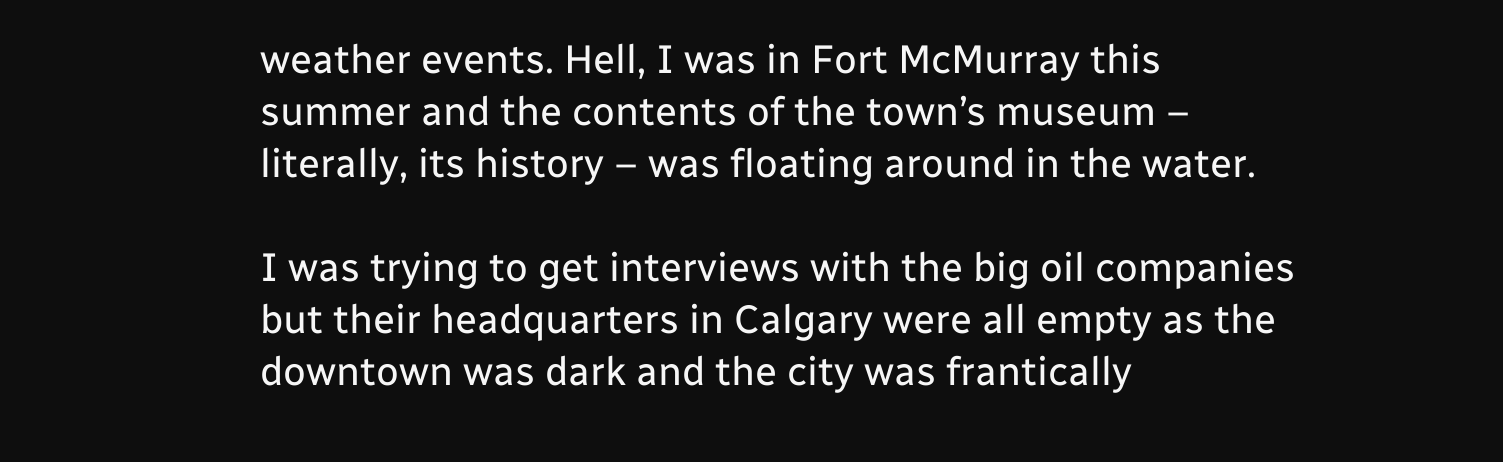weather events. Hell, I was in Fort McMurray this summer and the contents of the town’s museum – literally, its history – was floating around in the water.

I was trying to get interviews with the big oil companies but their headquarters in Calgary were all empty as the downtown was dark and the city was frantically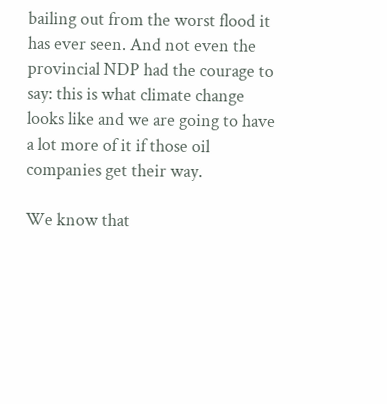bailing out from the worst flood it has ever seen. And not even the provincial NDP had the courage to say: this is what climate change looks like and we are going to have a lot more of it if those oil companies get their way.

We know that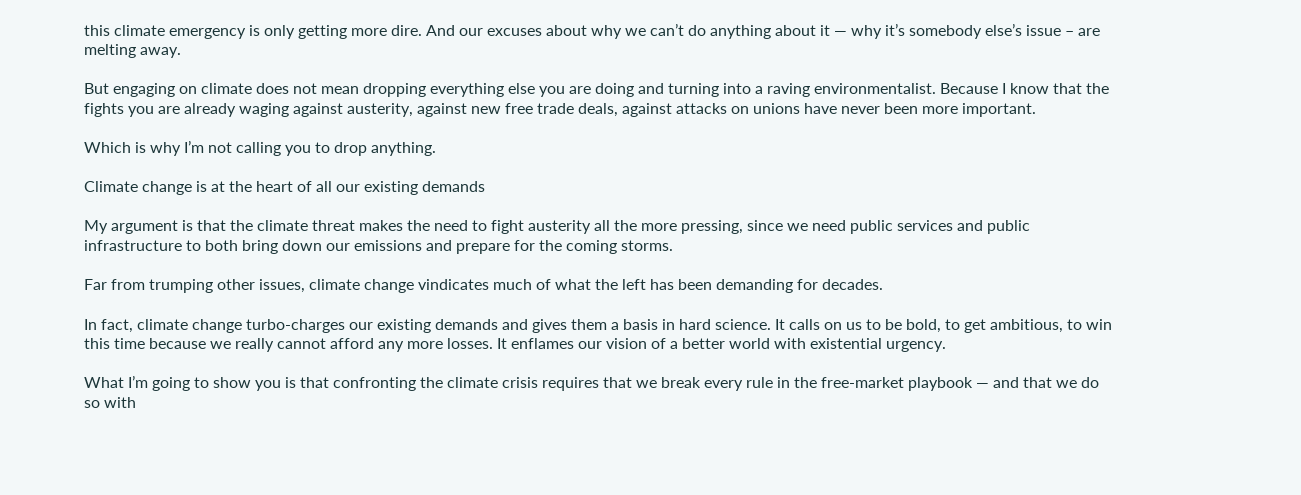this climate emergency is only getting more dire. And our excuses about why we can’t do anything about it — why it’s somebody else’s issue – are melting away.

But engaging on climate does not mean dropping everything else you are doing and turning into a raving environmentalist. Because I know that the fights you are already waging against austerity, against new free trade deals, against attacks on unions have never been more important.

Which is why I’m not calling you to drop anything.

Climate change is at the heart of all our existing demands

My argument is that the climate threat makes the need to fight austerity all the more pressing, since we need public services and public infrastructure to both bring down our emissions and prepare for the coming storms.

Far from trumping other issues, climate change vindicates much of what the left has been demanding for decades.

In fact, climate change turbo-charges our existing demands and gives them a basis in hard science. It calls on us to be bold, to get ambitious, to win this time because we really cannot afford any more losses. It enflames our vision of a better world with existential urgency.

What I’m going to show you is that confronting the climate crisis requires that we break every rule in the free-market playbook — and that we do so with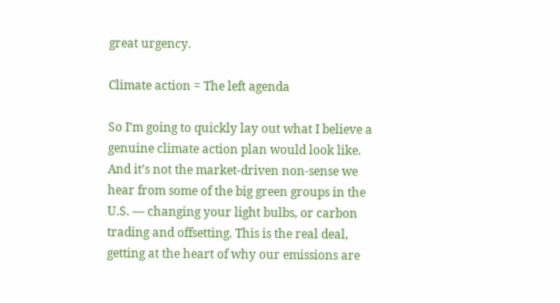great urgency.

Climate action = The left agenda

So I’m going to quickly lay out what I believe a genuine climate action plan would look like. And it’s not the market-driven non-sense we hear from some of the big green groups in the U.S. — changing your light bulbs, or carbon trading and offsetting. This is the real deal, getting at the heart of why our emissions are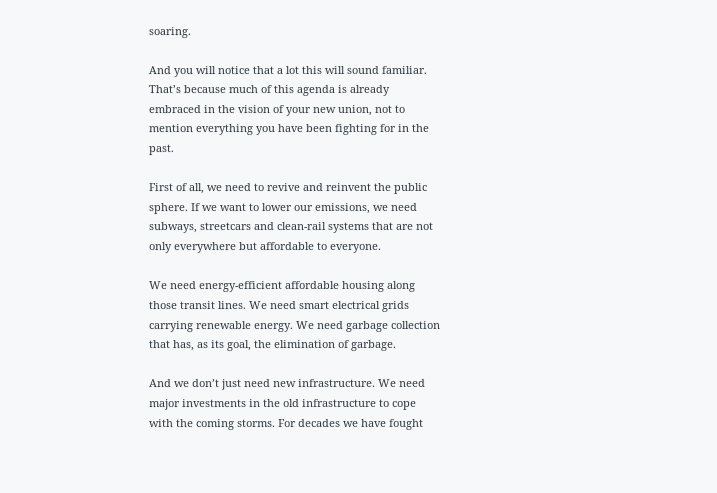soaring.

And you will notice that a lot this will sound familiar. That’s because much of this agenda is already embraced in the vision of your new union, not to mention everything you have been fighting for in the past.

First of all, we need to revive and reinvent the public sphere. If we want to lower our emissions, we need subways, streetcars and clean-rail systems that are not only everywhere but affordable to everyone.

We need energy-efficient affordable housing along those transit lines. We need smart electrical grids carrying renewable energy. We need garbage collection that has, as its goal, the elimination of garbage.

And we don’t just need new infrastructure. We need major investments in the old infrastructure to cope with the coming storms. For decades we have fought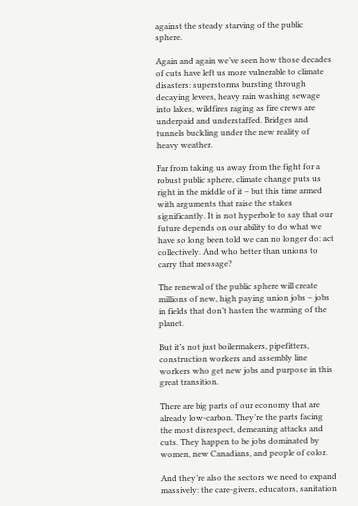against the steady starving of the public sphere.

Again and again we’ve seen how those decades of cuts have left us more vulnerable to climate disasters: superstorms bursting through decaying levees, heavy rain washing sewage into lakes, wildfires raging as fire crews are underpaid and understaffed. Bridges and tunnels buckling under the new reality of heavy weather.

Far from taking us away from the fight for a robust public sphere, climate change puts us right in the middle of it – but this time armed with arguments that raise the stakes significantly. It is not hyperbole to say that our future depends on our ability to do what we have so long been told we can no longer do: act collectively. And who better than unions to carry that message?

The renewal of the public sphere will create millions of new, high paying union jobs – jobs in fields that don’t hasten the warming of the planet.

But it’s not just boilermakers, pipefitters, construction workers and assembly line workers who get new jobs and purpose in this great transition.

There are big parts of our economy that are already low-carbon. They’re the parts facing the most disrespect, demeaning attacks and cuts. They happen to be jobs dominated by women, new Canadians, and people of color.

And they’re also the sectors we need to expand massively: the care-givers, educators, sanitation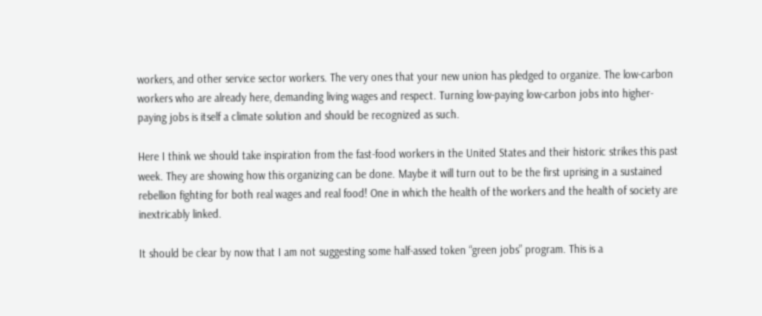workers, and other service sector workers. The very ones that your new union has pledged to organize. The low-carbon workers who are already here, demanding living wages and respect. Turning low-paying low-carbon jobs into higher-paying jobs is itself a climate solution and should be recognized as such.

Here I think we should take inspiration from the fast-food workers in the United States and their historic strikes this past week. They are showing how this organizing can be done. Maybe it will turn out to be the first uprising in a sustained rebellion fighting for both real wages and real food! One in which the health of the workers and the health of society are inextricably linked.

It should be clear by now that I am not suggesting some half-assed token “green jobs” program. This is a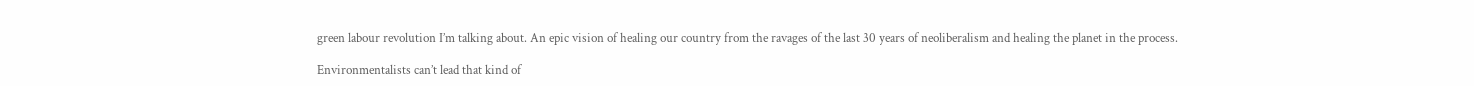green labour revolution I’m talking about. An epic vision of healing our country from the ravages of the last 30 years of neoliberalism and healing the planet in the process.

Environmentalists can’t lead that kind of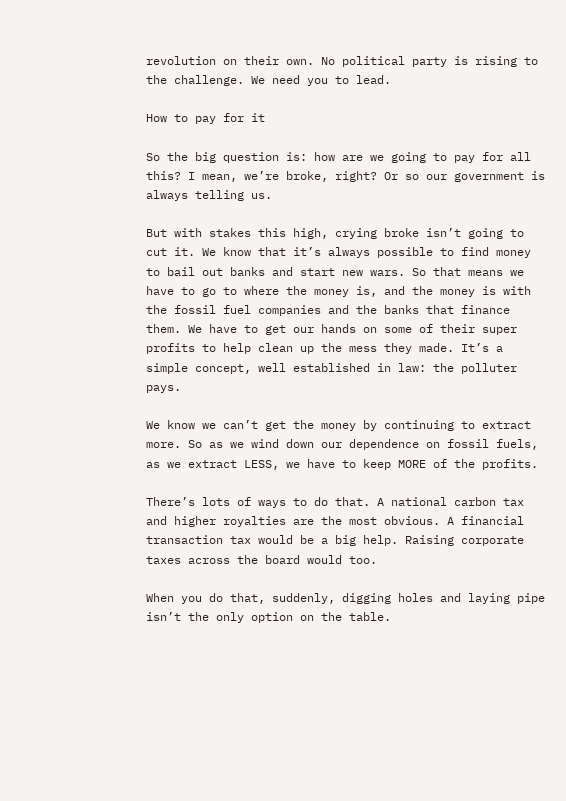revolution on their own. No political party is rising to the challenge. We need you to lead.

How to pay for it

So the big question is: how are we going to pay for all this? I mean, we’re broke, right? Or so our government is always telling us.

But with stakes this high, crying broke isn’t going to cut it. We know that it’s always possible to find money to bail out banks and start new wars. So that means we have to go to where the money is, and the money is with the fossil fuel companies and the banks that finance them. We have to get our hands on some of their super profits to help clean up the mess they made. It’s a simple concept, well established in law: the polluter pays.

We know we can’t get the money by continuing to extract more. So as we wind down our dependence on fossil fuels, as we extract LESS, we have to keep MORE of the profits.

There’s lots of ways to do that. A national carbon tax and higher royalties are the most obvious. A financial transaction tax would be a big help. Raising corporate taxes across the board would too.

When you do that, suddenly, digging holes and laying pipe isn’t the only option on the table.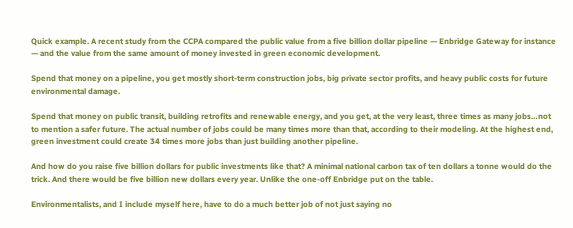Quick example. A recent study from the CCPA compared the public value from a five billion dollar pipeline — Enbridge Gateway for instance — and the value from the same amount of money invested in green economic development.

Spend that money on a pipeline, you get mostly short-term construction jobs, big private sector profits, and heavy public costs for future environmental damage.

Spend that money on public transit, building retrofits and renewable energy, and you get, at the very least, three times as many jobs…not to mention a safer future. The actual number of jobs could be many times more than that, according to their modeling. At the highest end, green investment could create 34 times more jobs than just building another pipeline.

And how do you raise five billion dollars for public investments like that? A minimal national carbon tax of ten dollars a tonne would do the trick. And there would be five billion new dollars every year. Unlike the one-off Enbridge put on the table.

Environmentalists, and I include myself here, have to do a much better job of not just saying no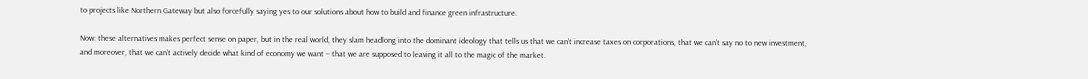to projects like Northern Gateway but also forcefully saying yes to our solutions about how to build and finance green infrastructure.

Now: these alternatives makes perfect sense on paper, but in the real world, they slam headlong into the dominant ideology that tells us that we can’t increase taxes on corporations, that we can’t say no to new investment, and moreover, that we can’t actively decide what kind of economy we want – that we are supposed to leaving it all to the magic of the market.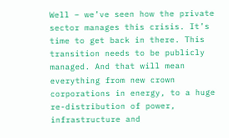Well – we’ve seen how the private sector manages this crisis. It’s time to get back in there. This transition needs to be publicly managed. And that will mean everything from new crown corporations in energy, to a huge re-distribution of power, infrastructure and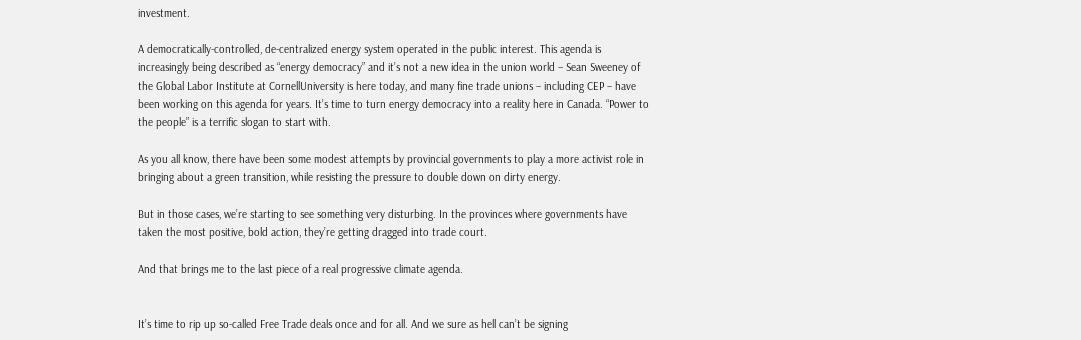investment.

A democratically-controlled, de-centralized energy system operated in the public interest. This agenda is increasingly being described as “energy democracy” and it’s not a new idea in the union world – Sean Sweeney of the Global Labor Institute at CornellUniversity is here today, and many fine trade unions – including CEP – have been working on this agenda for years. It’s time to turn energy democracy into a reality here in Canada. “Power to the people” is a terrific slogan to start with.

As you all know, there have been some modest attempts by provincial governments to play a more activist role in bringing about a green transition, while resisting the pressure to double down on dirty energy.

But in those cases, we’re starting to see something very disturbing. In the provinces where governments have taken the most positive, bold action, they’re getting dragged into trade court.

And that brings me to the last piece of a real progressive climate agenda.


It’s time to rip up so-called Free Trade deals once and for all. And we sure as hell can’t be signing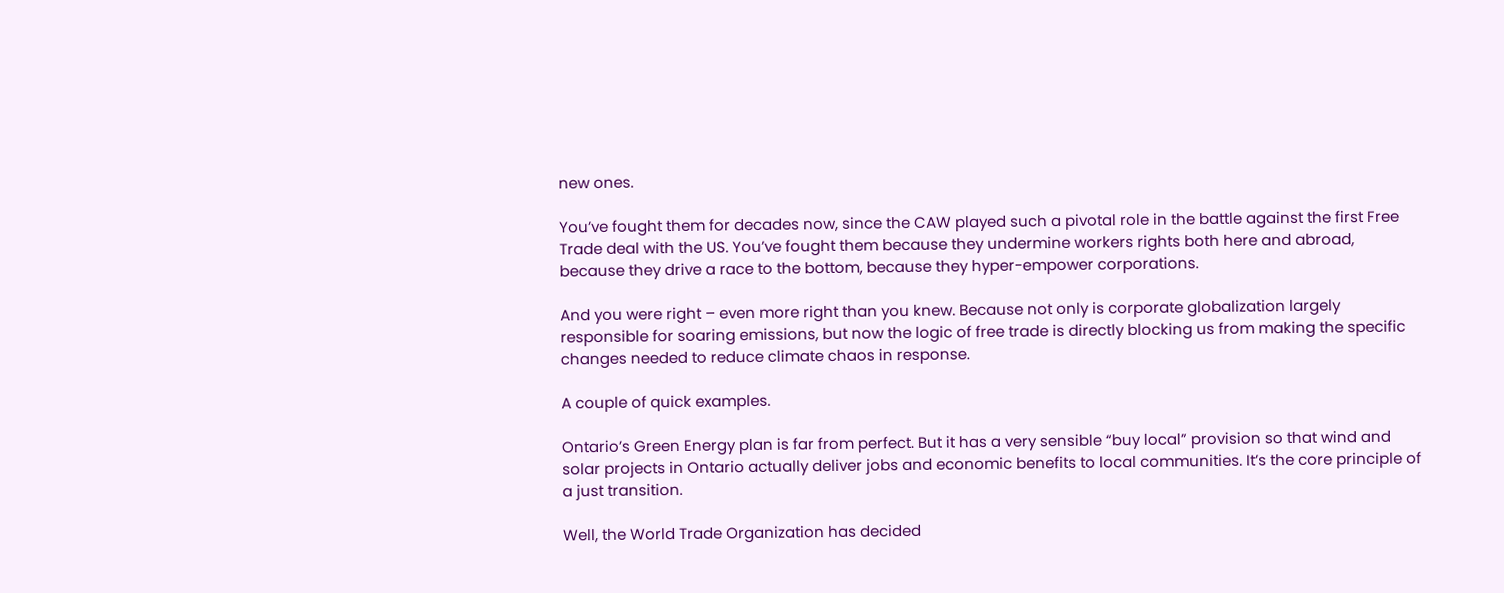new ones.

You’ve fought them for decades now, since the CAW played such a pivotal role in the battle against the first Free Trade deal with the US. You’ve fought them because they undermine workers rights both here and abroad, because they drive a race to the bottom, because they hyper-empower corporations.

And you were right – even more right than you knew. Because not only is corporate globalization largely responsible for soaring emissions, but now the logic of free trade is directly blocking us from making the specific changes needed to reduce climate chaos in response.

A couple of quick examples.

Ontario’s Green Energy plan is far from perfect. But it has a very sensible “buy local” provision so that wind and solar projects in Ontario actually deliver jobs and economic benefits to local communities. It’s the core principle of a just transition.

Well, the World Trade Organization has decided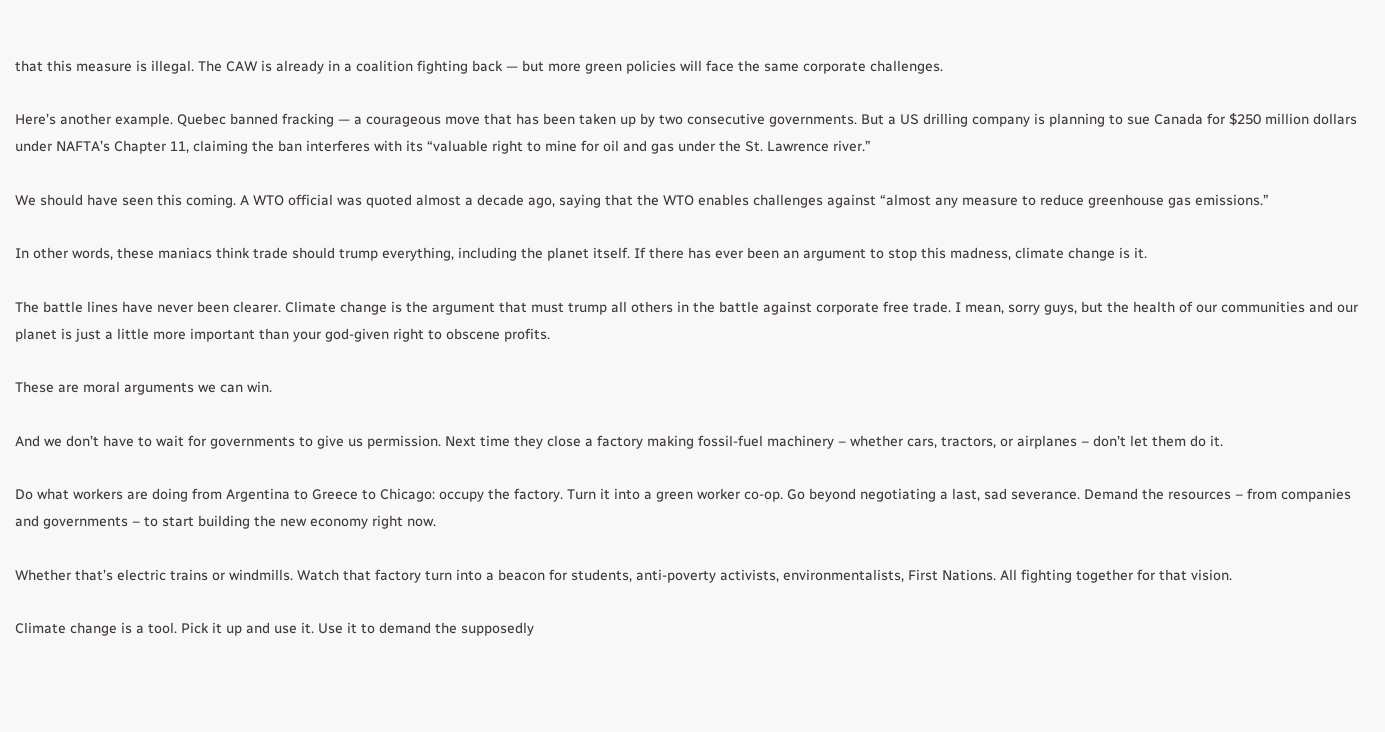that this measure is illegal. The CAW is already in a coalition fighting back — but more green policies will face the same corporate challenges.

Here’s another example. Quebec banned fracking — a courageous move that has been taken up by two consecutive governments. But a US drilling company is planning to sue Canada for $250 million dollars under NAFTA’s Chapter 11, claiming the ban interferes with its “valuable right to mine for oil and gas under the St. Lawrence river.”

We should have seen this coming. A WTO official was quoted almost a decade ago, saying that the WTO enables challenges against “almost any measure to reduce greenhouse gas emissions.”

In other words, these maniacs think trade should trump everything, including the planet itself. If there has ever been an argument to stop this madness, climate change is it.

The battle lines have never been clearer. Climate change is the argument that must trump all others in the battle against corporate free trade. I mean, sorry guys, but the health of our communities and our planet is just a little more important than your god-given right to obscene profits.

These are moral arguments we can win.

And we don’t have to wait for governments to give us permission. Next time they close a factory making fossil-fuel machinery – whether cars, tractors, or airplanes – don’t let them do it.

Do what workers are doing from Argentina to Greece to Chicago: occupy the factory. Turn it into a green worker co-op. Go beyond negotiating a last, sad severance. Demand the resources – from companies and governments – to start building the new economy right now.

Whether that’s electric trains or windmills. Watch that factory turn into a beacon for students, anti-poverty activists, environmentalists, First Nations. All fighting together for that vision.

Climate change is a tool. Pick it up and use it. Use it to demand the supposedly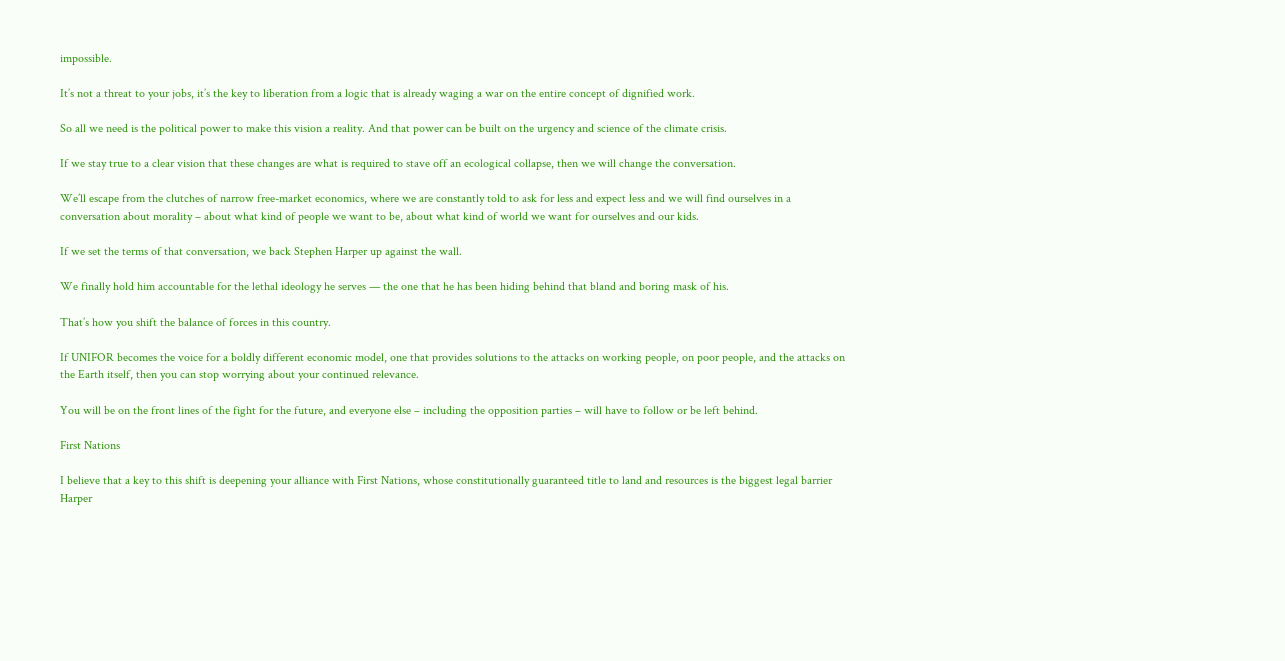impossible.

It’s not a threat to your jobs, it’s the key to liberation from a logic that is already waging a war on the entire concept of dignified work.

So all we need is the political power to make this vision a reality. And that power can be built on the urgency and science of the climate crisis.

If we stay true to a clear vision that these changes are what is required to stave off an ecological collapse, then we will change the conversation.

We’ll escape from the clutches of narrow free-market economics, where we are constantly told to ask for less and expect less and we will find ourselves in a conversation about morality – about what kind of people we want to be, about what kind of world we want for ourselves and our kids.

If we set the terms of that conversation, we back Stephen Harper up against the wall.

We finally hold him accountable for the lethal ideology he serves — the one that he has been hiding behind that bland and boring mask of his.

That’s how you shift the balance of forces in this country.

If UNIFOR becomes the voice for a boldly different economic model, one that provides solutions to the attacks on working people, on poor people, and the attacks on the Earth itself, then you can stop worrying about your continued relevance.

You will be on the front lines of the fight for the future, and everyone else – including the opposition parties – will have to follow or be left behind.

First Nations

I believe that a key to this shift is deepening your alliance with First Nations, whose constitutionally guaranteed title to land and resources is the biggest legal barrier Harper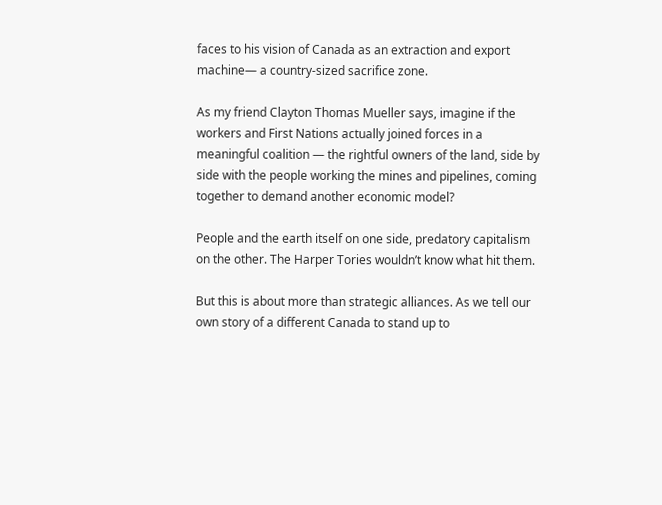faces to his vision of Canada as an extraction and export machine— a country-sized sacrifice zone.

As my friend Clayton Thomas Mueller says, imagine if the workers and First Nations actually joined forces in a meaningful coalition — the rightful owners of the land, side by side with the people working the mines and pipelines, coming together to demand another economic model?

People and the earth itself on one side, predatory capitalism on the other. The Harper Tories wouldn’t know what hit them.

But this is about more than strategic alliances. As we tell our own story of a different Canada to stand up to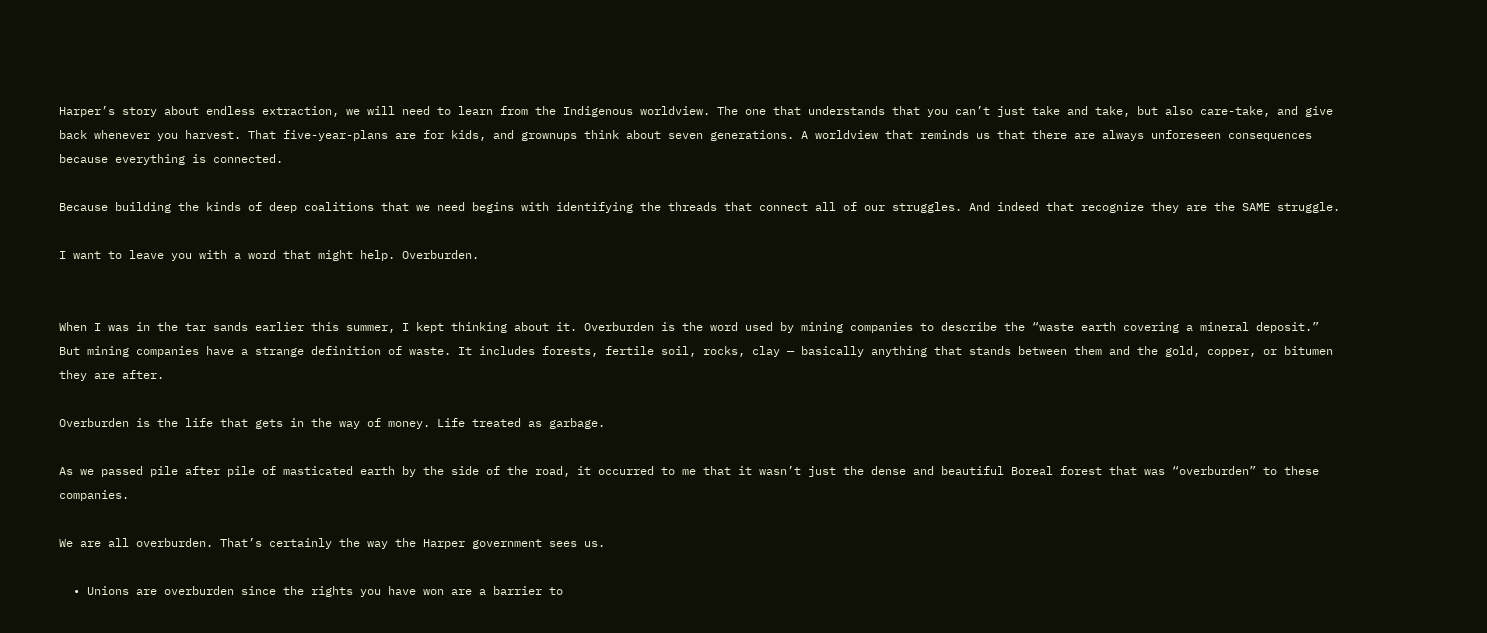Harper’s story about endless extraction, we will need to learn from the Indigenous worldview. The one that understands that you can’t just take and take, but also care-take, and give back whenever you harvest. That five-year-plans are for kids, and grownups think about seven generations. A worldview that reminds us that there are always unforeseen consequences because everything is connected.

Because building the kinds of deep coalitions that we need begins with identifying the threads that connect all of our struggles. And indeed that recognize they are the SAME struggle.

I want to leave you with a word that might help. Overburden.


When I was in the tar sands earlier this summer, I kept thinking about it. Overburden is the word used by mining companies to describe the “waste earth covering a mineral deposit.” But mining companies have a strange definition of waste. It includes forests, fertile soil, rocks, clay — basically anything that stands between them and the gold, copper, or bitumen they are after.

Overburden is the life that gets in the way of money. Life treated as garbage.

As we passed pile after pile of masticated earth by the side of the road, it occurred to me that it wasn’t just the dense and beautiful Boreal forest that was “overburden” to these companies.

We are all overburden. That’s certainly the way the Harper government sees us.

  • Unions are overburden since the rights you have won are a barrier to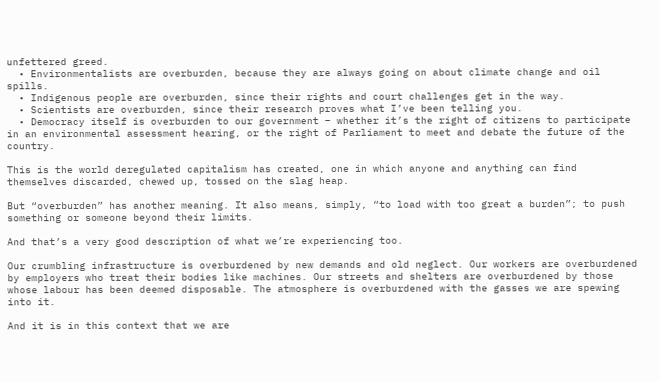unfettered greed.
  • Environmentalists are overburden, because they are always going on about climate change and oil spills.
  • Indigenous people are overburden, since their rights and court challenges get in the way.
  • Scientists are overburden, since their research proves what I’ve been telling you.
  • Democracy itself is overburden to our government – whether it’s the right of citizens to participate in an environmental assessment hearing, or the right of Parliament to meet and debate the future of the country.

This is the world deregulated capitalism has created, one in which anyone and anything can find themselves discarded, chewed up, tossed on the slag heap.

But “overburden” has another meaning. It also means, simply, “to load with too great a burden”; to push something or someone beyond their limits.

And that’s a very good description of what we’re experiencing too.

Our crumbling infrastructure is overburdened by new demands and old neglect. Our workers are overburdened by employers who treat their bodies like machines. Our streets and shelters are overburdened by those whose labour has been deemed disposable. The atmosphere is overburdened with the gasses we are spewing into it.

And it is in this context that we are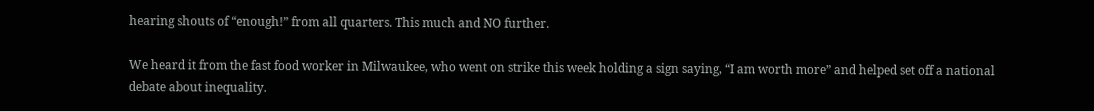hearing shouts of “enough!” from all quarters. This much and NO further.

We heard it from the fast food worker in Milwaukee, who went on strike this week holding a sign saying, “I am worth more” and helped set off a national debate about inequality.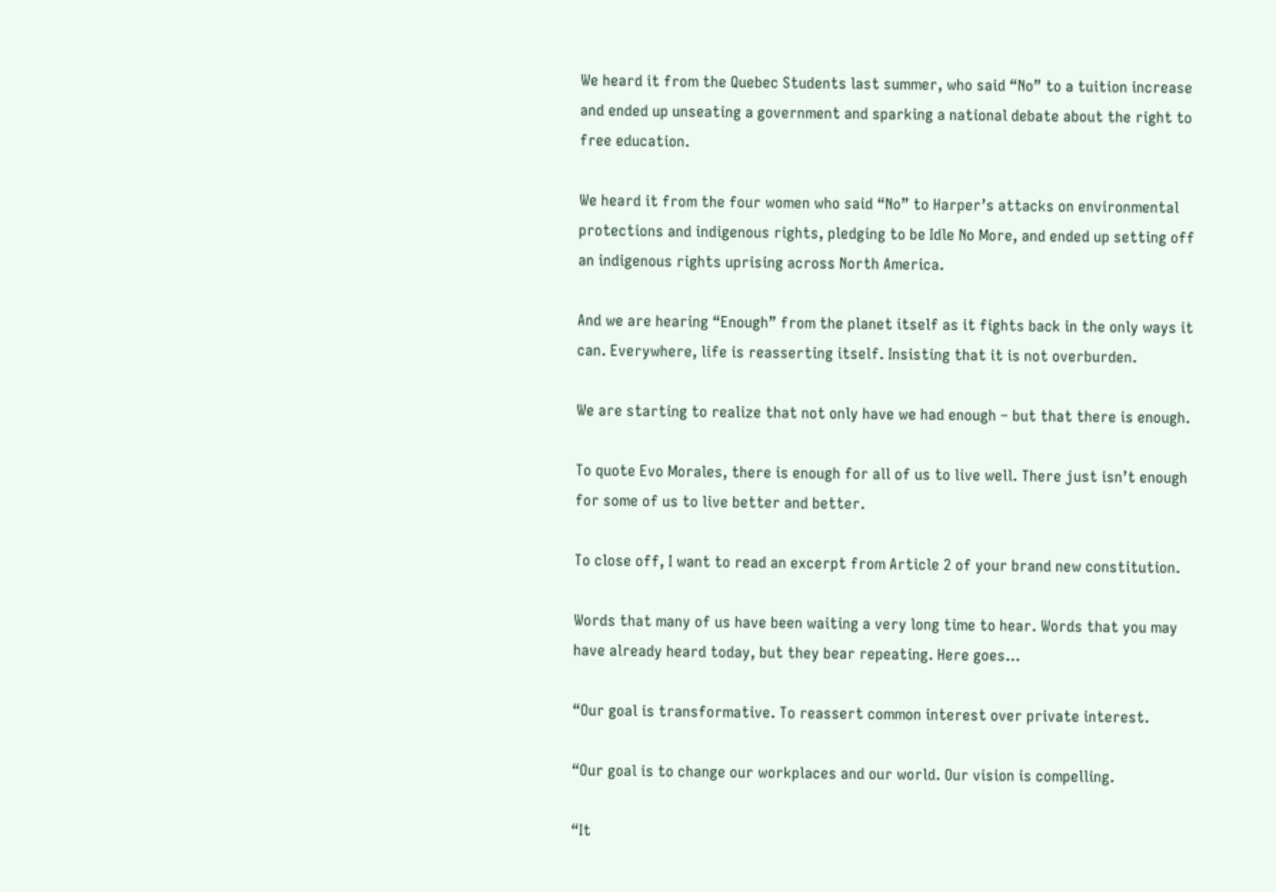We heard it from the Quebec Students last summer, who said “No” to a tuition increase and ended up unseating a government and sparking a national debate about the right to free education.

We heard it from the four women who said “No” to Harper’s attacks on environmental protections and indigenous rights, pledging to be Idle No More, and ended up setting off an indigenous rights uprising across North America.

And we are hearing “Enough” from the planet itself as it fights back in the only ways it can. Everywhere, life is reasserting itself. Insisting that it is not overburden.

We are starting to realize that not only have we had enough – but that there is enough.

To quote Evo Morales, there is enough for all of us to live well. There just isn’t enough for some of us to live better and better.

To close off, I want to read an excerpt from Article 2 of your brand new constitution.

Words that many of us have been waiting a very long time to hear. Words that you may have already heard today, but they bear repeating. Here goes…

“Our goal is transformative. To reassert common interest over private interest.

“Our goal is to change our workplaces and our world. Our vision is compelling.

“It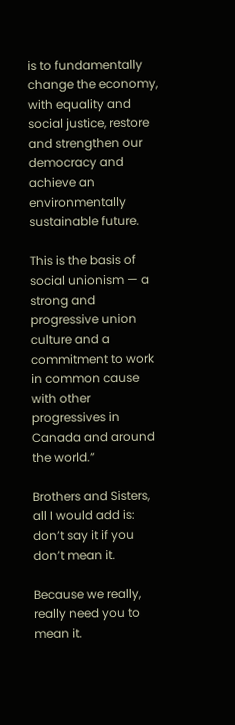is to fundamentally change the economy, with equality and social justice, restore and strengthen our democracy and achieve an environmentally sustainable future.

This is the basis of social unionism — a strong and progressive union culture and a commitment to work in common cause with other progressives in Canada and around the world.”

Brothers and Sisters, all I would add is: don’t say it if you don’t mean it.

Because we really, really need you to mean it.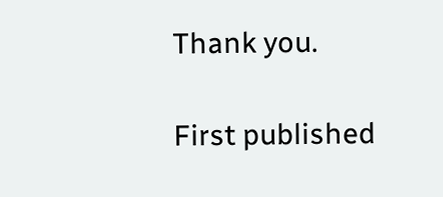Thank you.

First published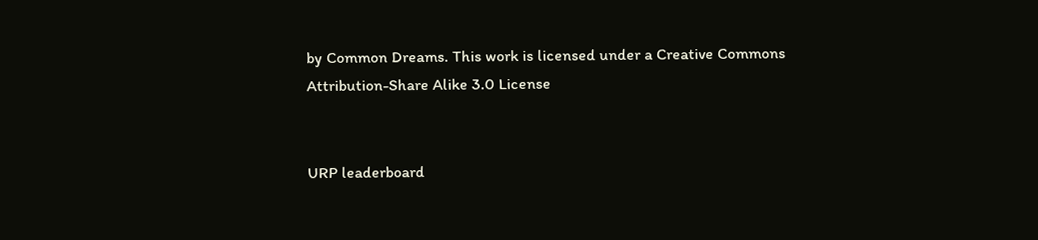by Common Dreams. This work is licensed under a Creative Commons Attribution-Share Alike 3.0 License


URP leaderboard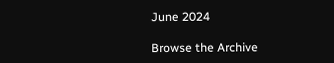June 2024

Browse the Archive